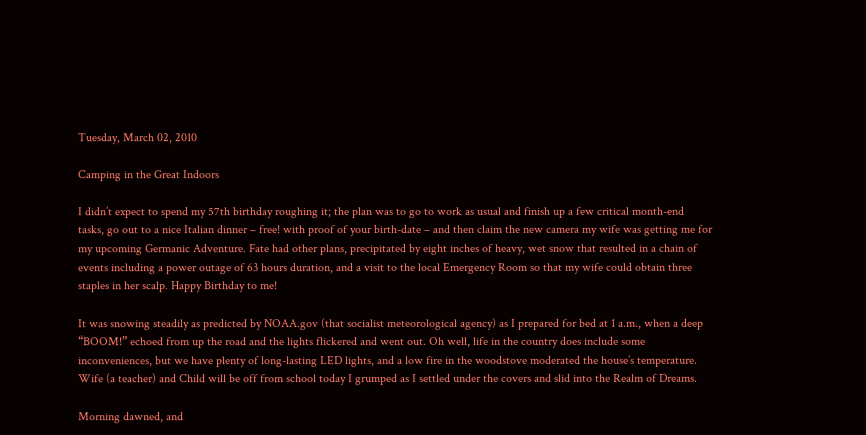Tuesday, March 02, 2010

Camping in the Great Indoors

I didn’t expect to spend my 57th birthday roughing it; the plan was to go to work as usual and finish up a few critical month-end tasks, go out to a nice Italian dinner – free! with proof of your birth-date – and then claim the new camera my wife was getting me for my upcoming Germanic Adventure. Fate had other plans, precipitated by eight inches of heavy, wet snow that resulted in a chain of events including a power outage of 63 hours duration, and a visit to the local Emergency Room so that my wife could obtain three staples in her scalp. Happy Birthday to me!

It was snowing steadily as predicted by NOAA.gov (that socialist meteorological agency) as I prepared for bed at 1 a.m., when a deep “BOOM!” echoed from up the road and the lights flickered and went out. Oh well, life in the country does include some inconveniences, but we have plenty of long-lasting LED lights, and a low fire in the woodstove moderated the house’s temperature. Wife (a teacher) and Child will be off from school today I grumped as I settled under the covers and slid into the Realm of Dreams.

Morning dawned, and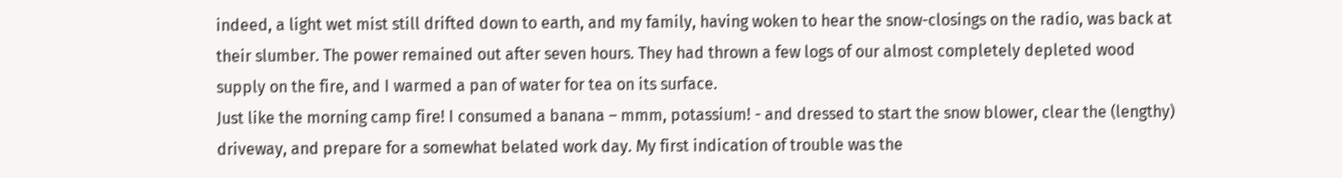indeed, a light wet mist still drifted down to earth, and my family, having woken to hear the snow-closings on the radio, was back at their slumber. The power remained out after seven hours. They had thrown a few logs of our almost completely depleted wood supply on the fire, and I warmed a pan of water for tea on its surface.
Just like the morning camp fire! I consumed a banana – mmm, potassium! - and dressed to start the snow blower, clear the (lengthy) driveway, and prepare for a somewhat belated work day. My first indication of trouble was the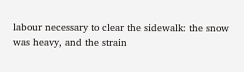labour necessary to clear the sidewalk: the snow was heavy, and the strain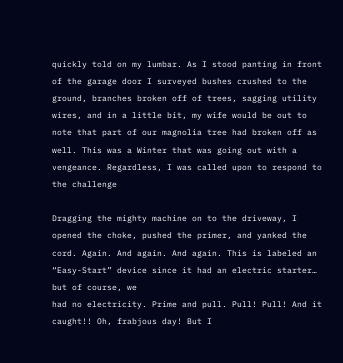quickly told on my lumbar. As I stood panting in front of the garage door I surveyed bushes crushed to the ground, branches broken off of trees, sagging utility wires, and in a little bit, my wife would be out to note that part of our magnolia tree had broken off as well. This was a Winter that was going out with a vengeance. Regardless, I was called upon to respond to the challenge

Dragging the mighty machine on to the driveway, I opened the choke, pushed the primer, and yanked the cord. Again. And again. And again. This is labeled an “Easy-Start” device since it had an electric starter… but of course, we
had no electricity. Prime and pull. Pull! Pull! And it caught!! Oh, frabjous day! But I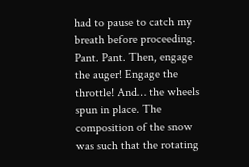had to pause to catch my breath before proceeding. Pant. Pant. Then, engage the auger! Engage the throttle! And… the wheels spun in place. The composition of the snow was such that the rotating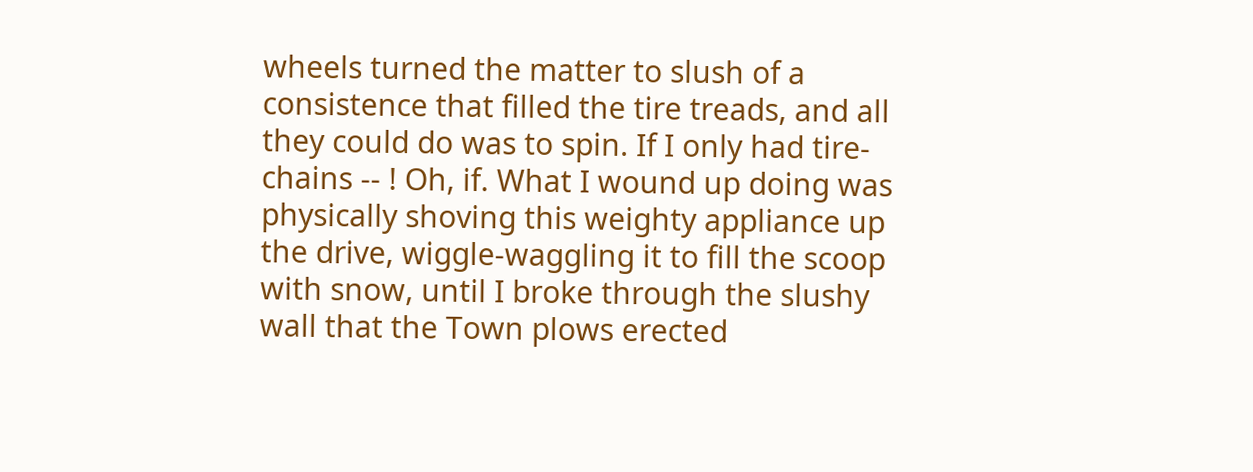wheels turned the matter to slush of a consistence that filled the tire treads, and all they could do was to spin. If I only had tire-chains -- ! Oh, if. What I wound up doing was physically shoving this weighty appliance up the drive, wiggle-waggling it to fill the scoop with snow, until I broke through the slushy wall that the Town plows erected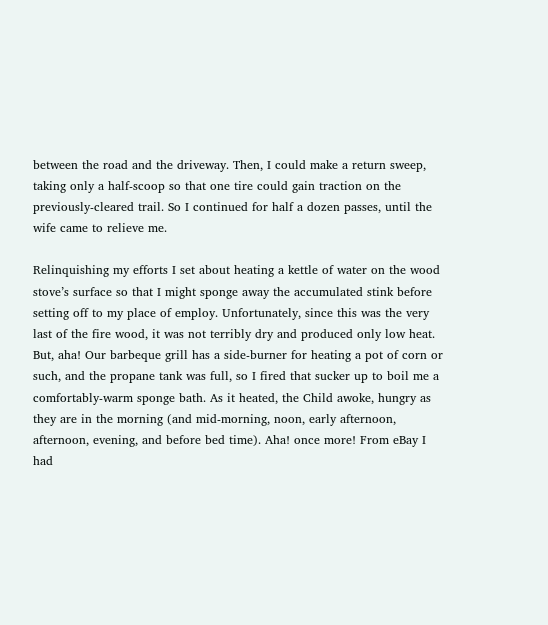between the road and the driveway. Then, I could make a return sweep, taking only a half-scoop so that one tire could gain traction on the previously-cleared trail. So I continued for half a dozen passes, until the wife came to relieve me.

Relinquishing my efforts I set about heating a kettle of water on the wood stove’s surface so that I might sponge away the accumulated stink before setting off to my place of employ. Unfortunately, since this was the very last of the fire wood, it was not terribly dry and produced only low heat. But, aha! Our barbeque grill has a side-burner for heating a pot of corn or such, and the propane tank was full, so I fired that sucker up to boil me a comfortably-warm sponge bath. As it heated, the Child awoke, hungry as they are in the morning (and mid-morning, noon, early afternoon, afternoon, evening, and before bed time). Aha! once more! From eBay I had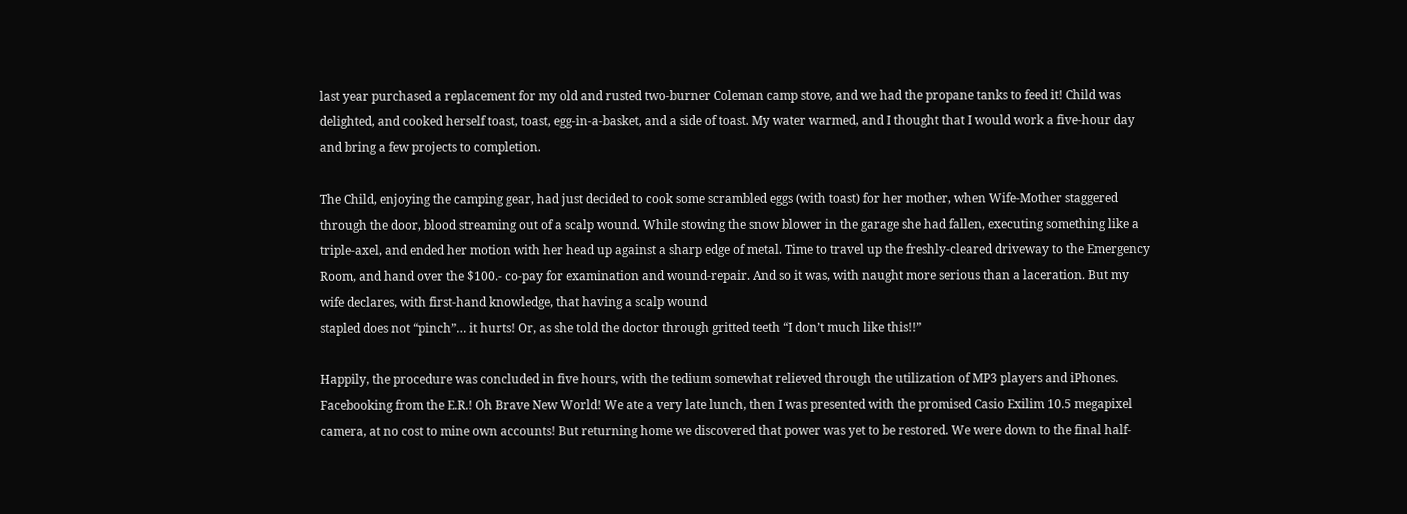last year purchased a replacement for my old and rusted two-burner Coleman camp stove, and we had the propane tanks to feed it! Child was delighted, and cooked herself toast, toast, egg-in-a-basket, and a side of toast. My water warmed, and I thought that I would work a five-hour day and bring a few projects to completion.

The Child, enjoying the camping gear, had just decided to cook some scrambled eggs (with toast) for her mother, when Wife-Mother staggered through the door, blood streaming out of a scalp wound. While stowing the snow blower in the garage she had fallen, executing something like a triple-axel, and ended her motion with her head up against a sharp edge of metal. Time to travel up the freshly-cleared driveway to the Emergency Room, and hand over the $100.- co-pay for examination and wound-repair. And so it was, with naught more serious than a laceration. But my wife declares, with first-hand knowledge, that having a scalp wound
stapled does not “pinch”… it hurts! Or, as she told the doctor through gritted teeth “I don’t much like this!!”

Happily, the procedure was concluded in five hours, with the tedium somewhat relieved through the utilization of MP3 players and iPhones. Facebooking from the E.R.! Oh Brave New World! We ate a very late lunch, then I was presented with the promised Casio Exilim 10.5 megapixel camera, at no cost to mine own accounts! But returning home we discovered that power was yet to be restored. We were down to the final half-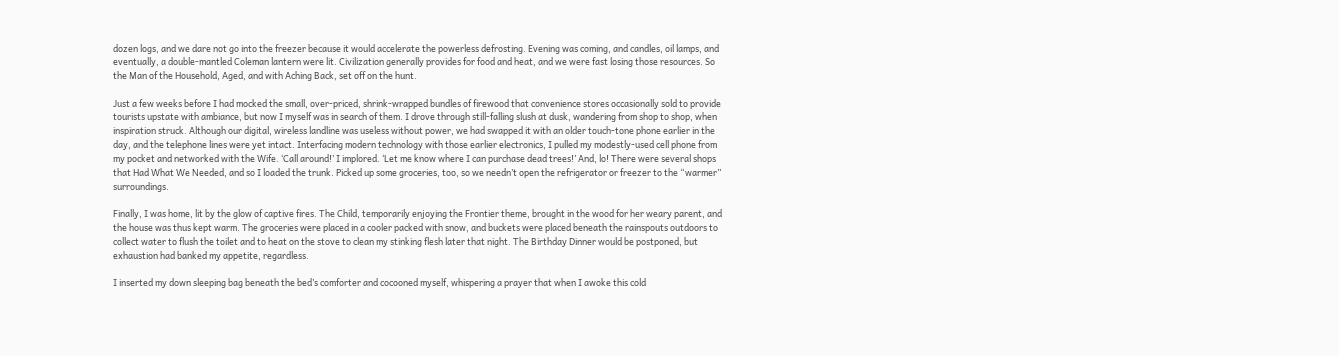dozen logs, and we dare not go into the freezer because it would accelerate the powerless defrosting. Evening was coming, and candles, oil lamps, and eventually, a double-mantled Coleman lantern were lit. Civilization generally provides for food and heat, and we were fast losing those resources. So the Man of the Household, Aged, and with Aching Back, set off on the hunt.

Just a few weeks before I had mocked the small, over-priced, shrink-wrapped bundles of firewood that convenience stores occasionally sold to provide tourists upstate with ambiance, but now I myself was in search of them. I drove through still-falling slush at dusk, wandering from shop to shop, when inspiration struck. Although our digital, wireless landline was useless without power, we had swapped it with an older touch-tone phone earlier in the day, and the telephone lines were yet intact. Interfacing modern technology with those earlier electronics, I pulled my modestly-used cell phone from my pocket and networked with the Wife. ‘Call around!’ I implored. ‘Let me know where I can purchase dead trees!’ And, lo! There were several shops that Had What We Needed, and so I loaded the trunk. Picked up some groceries, too, so we needn’t open the refrigerator or freezer to the “warmer” surroundings.

Finally, I was home, lit by the glow of captive fires. The Child, temporarily enjoying the Frontier theme, brought in the wood for her weary parent, and the house was thus kept warm. The groceries were placed in a cooler packed with snow, and buckets were placed beneath the rainspouts outdoors to collect water to flush the toilet and to heat on the stove to clean my stinking flesh later that night. The Birthday Dinner would be postponed, but exhaustion had banked my appetite, regardless.

I inserted my down sleeping bag beneath the bed’s comforter and cocooned myself, whispering a prayer that when I awoke this cold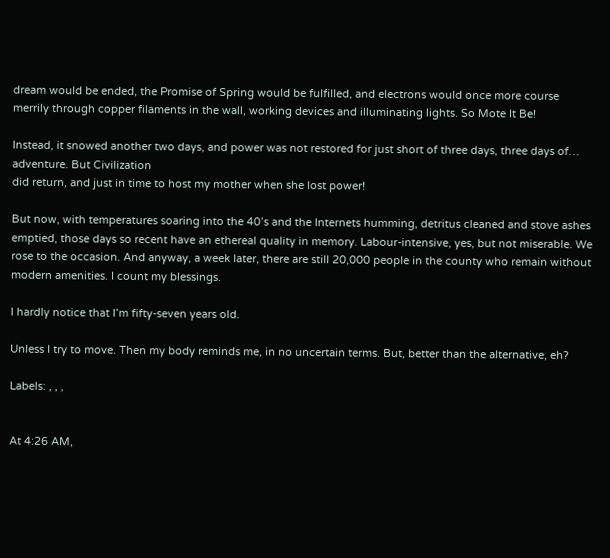dream would be ended, the Promise of Spring would be fulfilled, and electrons would once more course merrily through copper filaments in the wall, working devices and illuminating lights. So Mote It Be!

Instead, it snowed another two days, and power was not restored for just short of three days, three days of… adventure. But Civilization
did return, and just in time to host my mother when she lost power!

But now, with temperatures soaring into the 40’s and the Internets humming, detritus cleaned and stove ashes emptied, those days so recent have an ethereal quality in memory. Labour-intensive, yes, but not miserable. We rose to the occasion. And anyway, a week later, there are still 20,000 people in the county who remain without modern amenities. I count my blessings.

I hardly notice that I’m fifty-seven years old.

Unless I try to move. Then my body reminds me, in no uncertain terms. But, better than the alternative, eh?

Labels: , , ,


At 4:26 AM,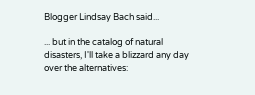Blogger Lindsay Bach said...

... but in the catalog of natural disasters, I'll take a blizzard any day over the alternatives: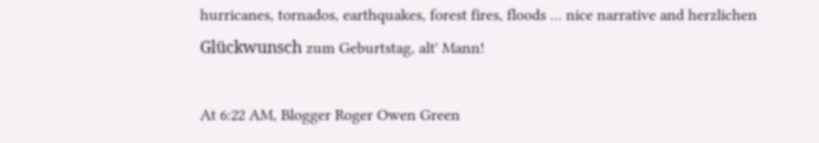hurricanes, tornados, earthquakes, forest fires, floods ... nice narrative and herzlichen Glückwunsch zum Geburtstag, alt' Mann!

At 6:22 AM, Blogger Roger Owen Green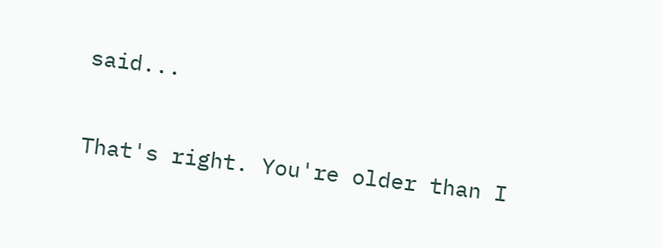said...

That's right. You're older than I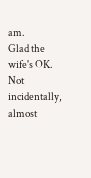am.
Glad the wife's OK. Not incidentally, almost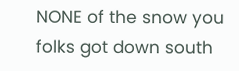NONE of the snow you folks got down south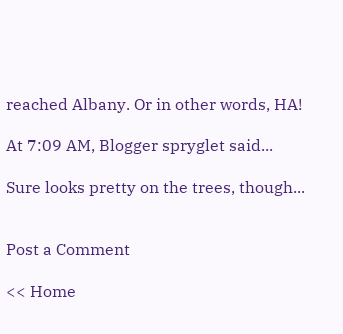reached Albany. Or in other words, HA!

At 7:09 AM, Blogger spryglet said...

Sure looks pretty on the trees, though...


Post a Comment

<< Home